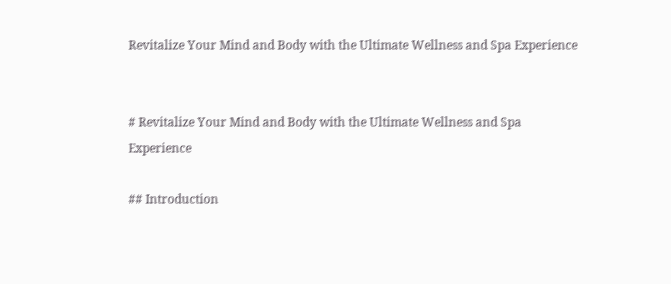Revitalize Your Mind and Body with the Ultimate Wellness and Spa Experience


# Revitalize Your Mind and Body with the Ultimate Wellness and Spa Experience

## Introduction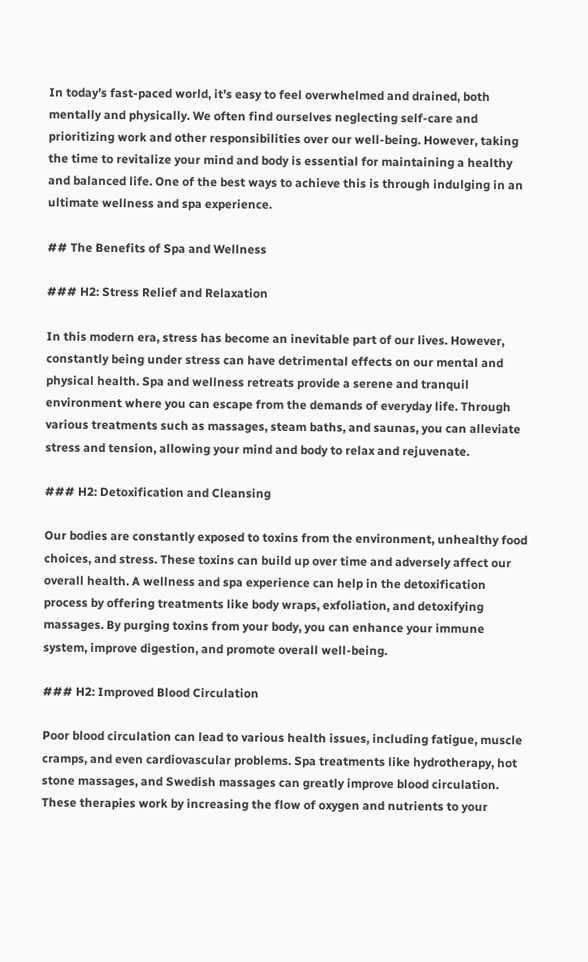In today’s fast-paced world, it’s easy to feel overwhelmed and drained, both mentally and physically. We often find ourselves neglecting self-care and prioritizing work and other responsibilities over our well-being. However, taking the time to revitalize your mind and body is essential for maintaining a healthy and balanced life. One of the best ways to achieve this is through indulging in an ultimate wellness and spa experience.

## The Benefits of Spa and Wellness

### H2: Stress Relief and Relaxation

In this modern era, stress has become an inevitable part of our lives. However, constantly being under stress can have detrimental effects on our mental and physical health. Spa and wellness retreats provide a serene and tranquil environment where you can escape from the demands of everyday life. Through various treatments such as massages, steam baths, and saunas, you can alleviate stress and tension, allowing your mind and body to relax and rejuvenate.

### H2: Detoxification and Cleansing

Our bodies are constantly exposed to toxins from the environment, unhealthy food choices, and stress. These toxins can build up over time and adversely affect our overall health. A wellness and spa experience can help in the detoxification process by offering treatments like body wraps, exfoliation, and detoxifying massages. By purging toxins from your body, you can enhance your immune system, improve digestion, and promote overall well-being.

### H2: Improved Blood Circulation

Poor blood circulation can lead to various health issues, including fatigue, muscle cramps, and even cardiovascular problems. Spa treatments like hydrotherapy, hot stone massages, and Swedish massages can greatly improve blood circulation. These therapies work by increasing the flow of oxygen and nutrients to your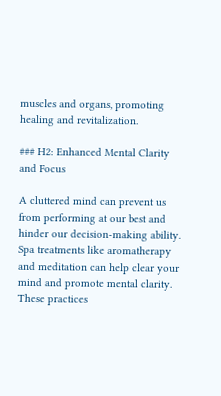muscles and organs, promoting healing and revitalization.

### H2: Enhanced Mental Clarity and Focus

A cluttered mind can prevent us from performing at our best and hinder our decision-making ability. Spa treatments like aromatherapy and meditation can help clear your mind and promote mental clarity. These practices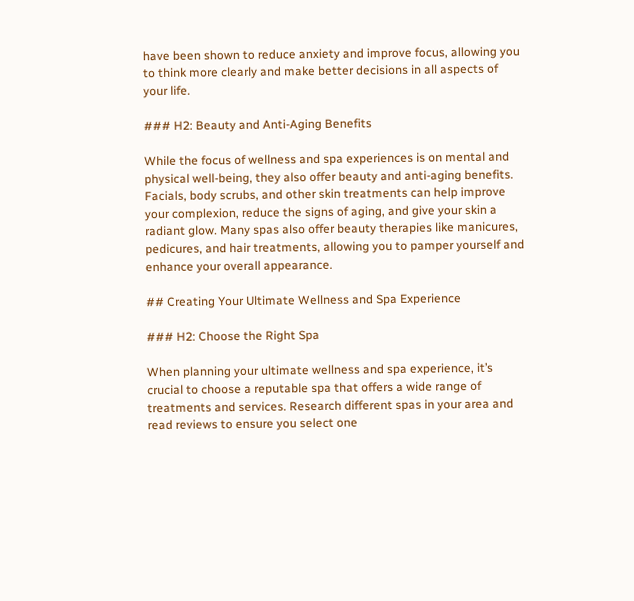have been shown to reduce anxiety and improve focus, allowing you to think more clearly and make better decisions in all aspects of your life.

### H2: Beauty and Anti-Aging Benefits

While the focus of wellness and spa experiences is on mental and physical well-being, they also offer beauty and anti-aging benefits. Facials, body scrubs, and other skin treatments can help improve your complexion, reduce the signs of aging, and give your skin a radiant glow. Many spas also offer beauty therapies like manicures, pedicures, and hair treatments, allowing you to pamper yourself and enhance your overall appearance.

## Creating Your Ultimate Wellness and Spa Experience

### H2: Choose the Right Spa

When planning your ultimate wellness and spa experience, it’s crucial to choose a reputable spa that offers a wide range of treatments and services. Research different spas in your area and read reviews to ensure you select one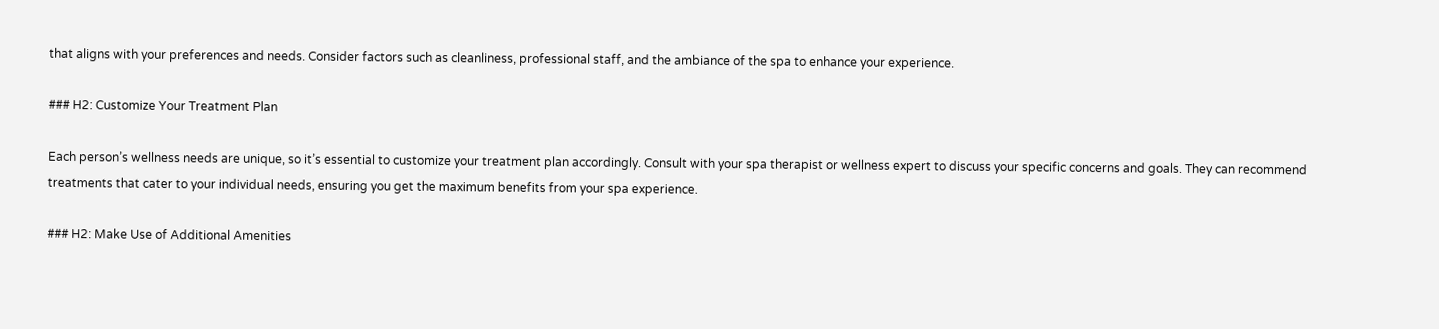that aligns with your preferences and needs. Consider factors such as cleanliness, professional staff, and the ambiance of the spa to enhance your experience.

### H2: Customize Your Treatment Plan

Each person’s wellness needs are unique, so it’s essential to customize your treatment plan accordingly. Consult with your spa therapist or wellness expert to discuss your specific concerns and goals. They can recommend treatments that cater to your individual needs, ensuring you get the maximum benefits from your spa experience.

### H2: Make Use of Additional Amenities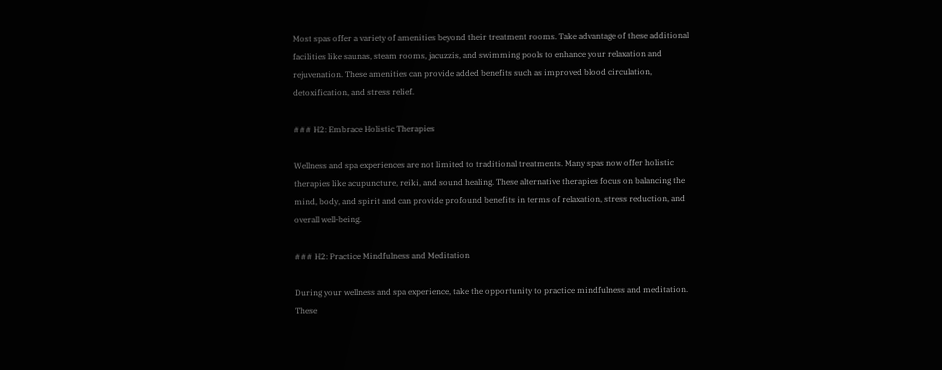Most spas offer a variety of amenities beyond their treatment rooms. Take advantage of these additional facilities like saunas, steam rooms, jacuzzis, and swimming pools to enhance your relaxation and rejuvenation. These amenities can provide added benefits such as improved blood circulation, detoxification, and stress relief.

### H2: Embrace Holistic Therapies

Wellness and spa experiences are not limited to traditional treatments. Many spas now offer holistic therapies like acupuncture, reiki, and sound healing. These alternative therapies focus on balancing the mind, body, and spirit and can provide profound benefits in terms of relaxation, stress reduction, and overall well-being.

### H2: Practice Mindfulness and Meditation

During your wellness and spa experience, take the opportunity to practice mindfulness and meditation. These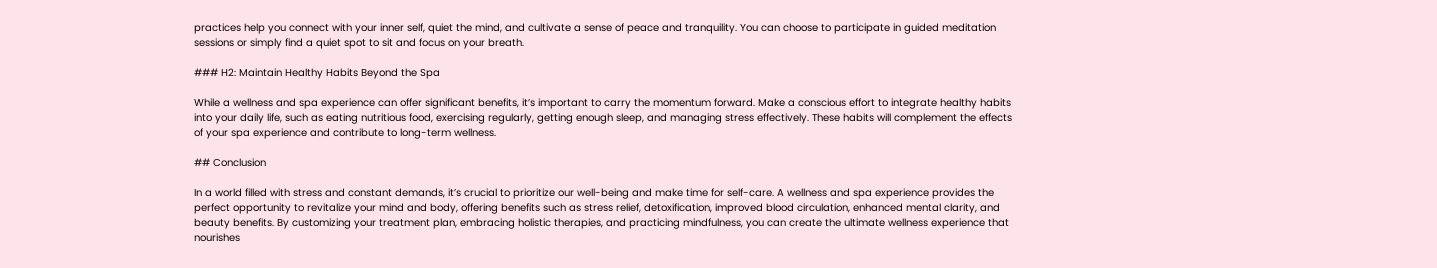practices help you connect with your inner self, quiet the mind, and cultivate a sense of peace and tranquility. You can choose to participate in guided meditation sessions or simply find a quiet spot to sit and focus on your breath.

### H2: Maintain Healthy Habits Beyond the Spa

While a wellness and spa experience can offer significant benefits, it’s important to carry the momentum forward. Make a conscious effort to integrate healthy habits into your daily life, such as eating nutritious food, exercising regularly, getting enough sleep, and managing stress effectively. These habits will complement the effects of your spa experience and contribute to long-term wellness.

## Conclusion

In a world filled with stress and constant demands, it’s crucial to prioritize our well-being and make time for self-care. A wellness and spa experience provides the perfect opportunity to revitalize your mind and body, offering benefits such as stress relief, detoxification, improved blood circulation, enhanced mental clarity, and beauty benefits. By customizing your treatment plan, embracing holistic therapies, and practicing mindfulness, you can create the ultimate wellness experience that nourishes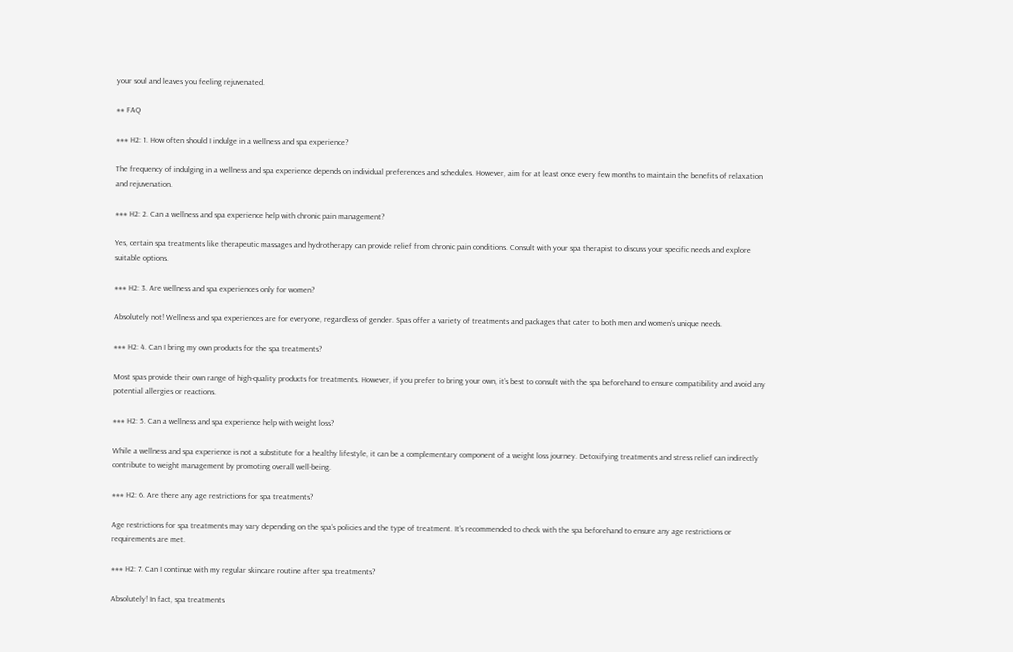your soul and leaves you feeling rejuvenated.

## FAQ

### H2: 1. How often should I indulge in a wellness and spa experience?

The frequency of indulging in a wellness and spa experience depends on individual preferences and schedules. However, aim for at least once every few months to maintain the benefits of relaxation and rejuvenation.

### H2: 2. Can a wellness and spa experience help with chronic pain management?

Yes, certain spa treatments like therapeutic massages and hydrotherapy can provide relief from chronic pain conditions. Consult with your spa therapist to discuss your specific needs and explore suitable options.

### H2: 3. Are wellness and spa experiences only for women?

Absolutely not! Wellness and spa experiences are for everyone, regardless of gender. Spas offer a variety of treatments and packages that cater to both men and women’s unique needs.

### H2: 4. Can I bring my own products for the spa treatments?

Most spas provide their own range of high-quality products for treatments. However, if you prefer to bring your own, it’s best to consult with the spa beforehand to ensure compatibility and avoid any potential allergies or reactions.

### H2: 5. Can a wellness and spa experience help with weight loss?

While a wellness and spa experience is not a substitute for a healthy lifestyle, it can be a complementary component of a weight loss journey. Detoxifying treatments and stress relief can indirectly contribute to weight management by promoting overall well-being.

### H2: 6. Are there any age restrictions for spa treatments?

Age restrictions for spa treatments may vary depending on the spa’s policies and the type of treatment. It’s recommended to check with the spa beforehand to ensure any age restrictions or requirements are met.

### H2: 7. Can I continue with my regular skincare routine after spa treatments?

Absolutely! In fact, spa treatments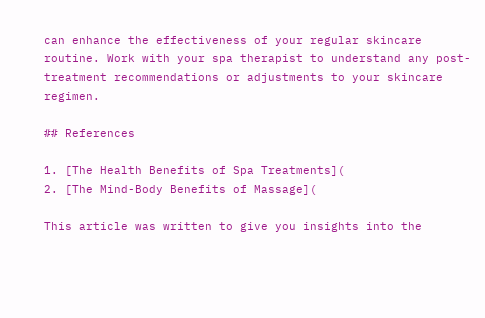can enhance the effectiveness of your regular skincare routine. Work with your spa therapist to understand any post-treatment recommendations or adjustments to your skincare regimen.

## References

1. [The Health Benefits of Spa Treatments](
2. [The Mind-Body Benefits of Massage](

This article was written to give you insights into the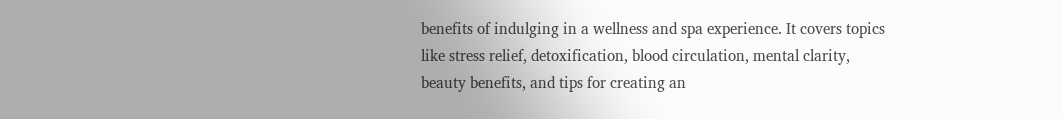benefits of indulging in a wellness and spa experience. It covers topics like stress relief, detoxification, blood circulation, mental clarity, beauty benefits, and tips for creating an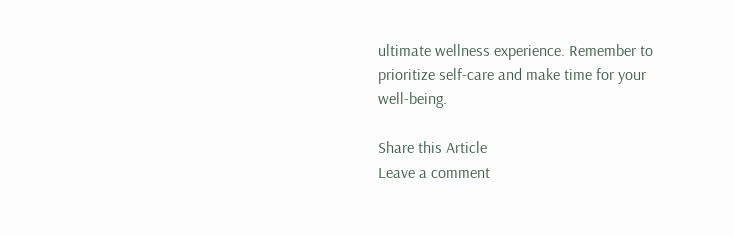ultimate wellness experience. Remember to prioritize self-care and make time for your well-being.

Share this Article
Leave a comment